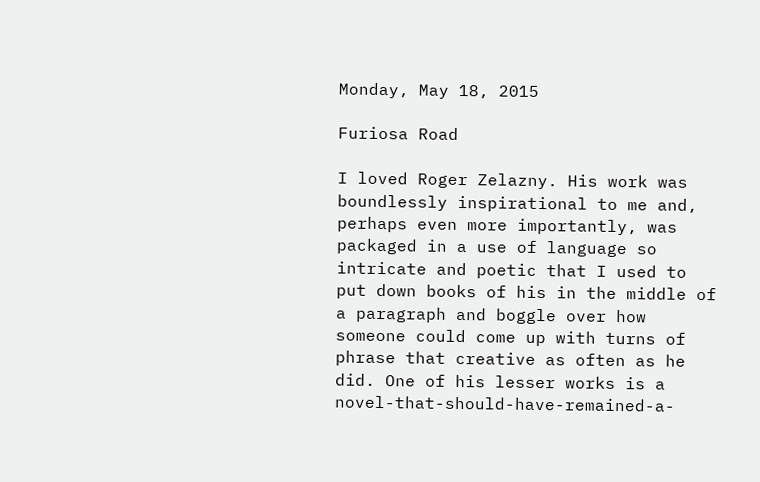Monday, May 18, 2015

Furiosa Road

I loved Roger Zelazny. His work was boundlessly inspirational to me and, perhaps even more importantly, was packaged in a use of language so intricate and poetic that I used to put down books of his in the middle of a paragraph and boggle over how someone could come up with turns of phrase that creative as often as he did. One of his lesser works is a novel-that-should-have-remained-a-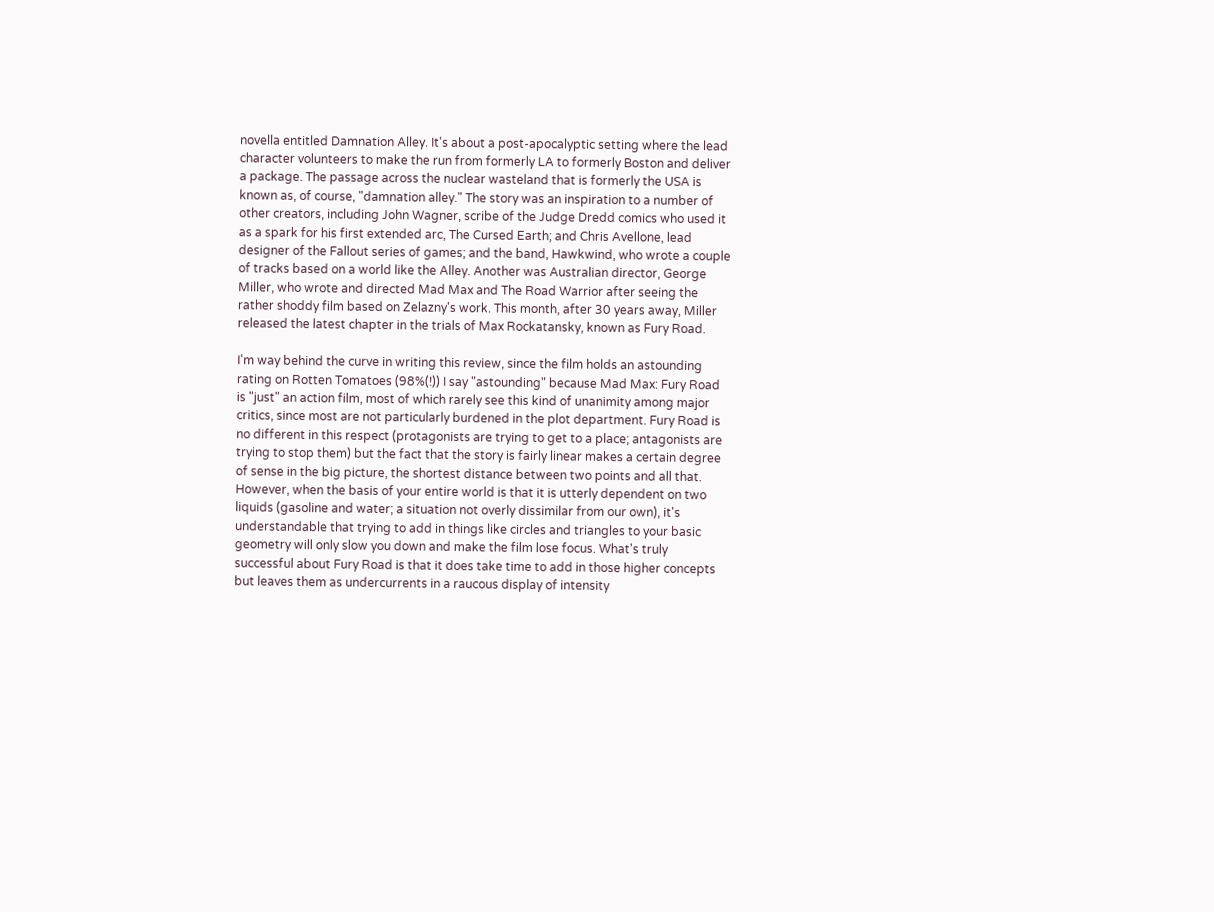novella entitled Damnation Alley. It's about a post-apocalyptic setting where the lead character volunteers to make the run from formerly LA to formerly Boston and deliver a package. The passage across the nuclear wasteland that is formerly the USA is known as, of course, "damnation alley." The story was an inspiration to a number of other creators, including John Wagner, scribe of the Judge Dredd comics who used it as a spark for his first extended arc, The Cursed Earth; and Chris Avellone, lead designer of the Fallout series of games; and the band, Hawkwind, who wrote a couple of tracks based on a world like the Alley. Another was Australian director, George Miller, who wrote and directed Mad Max and The Road Warrior after seeing the rather shoddy film based on Zelazny's work. This month, after 30 years away, Miller released the latest chapter in the trials of Max Rockatansky, known as Fury Road.

I'm way behind the curve in writing this review, since the film holds an astounding rating on Rotten Tomatoes (98%(!)) I say "astounding" because Mad Max: Fury Road is "just" an action film, most of which rarely see this kind of unanimity among major critics, since most are not particularly burdened in the plot department. Fury Road is no different in this respect (protagonists are trying to get to a place; antagonists are trying to stop them) but the fact that the story is fairly linear makes a certain degree of sense in the big picture, the shortest distance between two points and all that. However, when the basis of your entire world is that it is utterly dependent on two liquids (gasoline and water; a situation not overly dissimilar from our own), it's understandable that trying to add in things like circles and triangles to your basic geometry will only slow you down and make the film lose focus. What's truly successful about Fury Road is that it does take time to add in those higher concepts but leaves them as undercurrents in a raucous display of intensity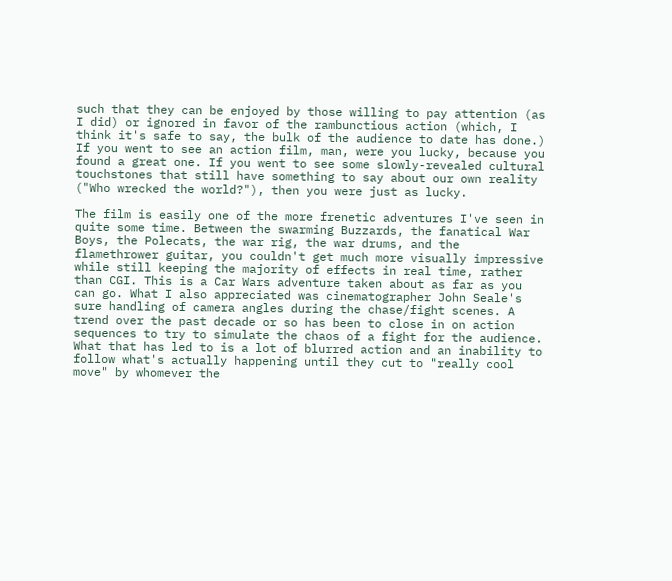such that they can be enjoyed by those willing to pay attention (as I did) or ignored in favor of the rambunctious action (which, I think it's safe to say, the bulk of the audience to date has done.) If you went to see an action film, man, were you lucky, because you found a great one. If you went to see some slowly-revealed cultural touchstones that still have something to say about our own reality ("Who wrecked the world?"), then you were just as lucky.

The film is easily one of the more frenetic adventures I've seen in quite some time. Between the swarming Buzzards, the fanatical War Boys, the Polecats, the war rig, the war drums, and the flamethrower guitar, you couldn't get much more visually impressive while still keeping the majority of effects in real time, rather than CGI. This is a Car Wars adventure taken about as far as you can go. What I also appreciated was cinematographer John Seale's sure handling of camera angles during the chase/fight scenes. A trend over the past decade or so has been to close in on action sequences to try to simulate the chaos of a fight for the audience. What that has led to is a lot of blurred action and an inability to follow what's actually happening until they cut to "really cool move" by whomever the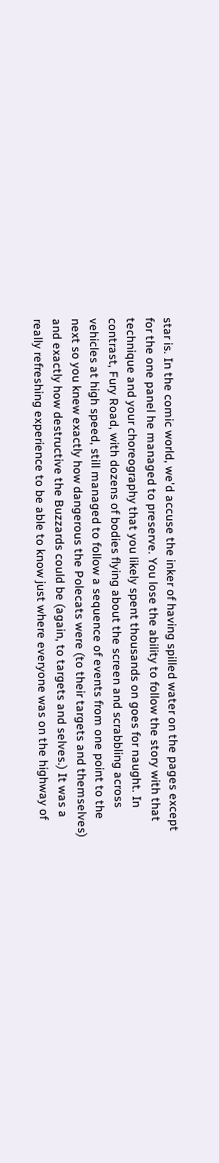star is. In the comic world, we'd accuse the inker of having spilled water on the pages except for the one panel he managed to preserve. You lose the ability to follow the story with that technique and your choreography that you likely spent thousands on goes for naught. In contrast, Fury Road, with dozens of bodies flying about the screen and scrabbling across vehicles at high speed, still managed to follow a sequence of events from one point to the next so you knew exactly how dangerous the Polecats were (to their targets and themselves) and exactly how destructive the Buzzards could be (again, to targets and selves.) It was a really refreshing experience to be able to know just where everyone was on the highway of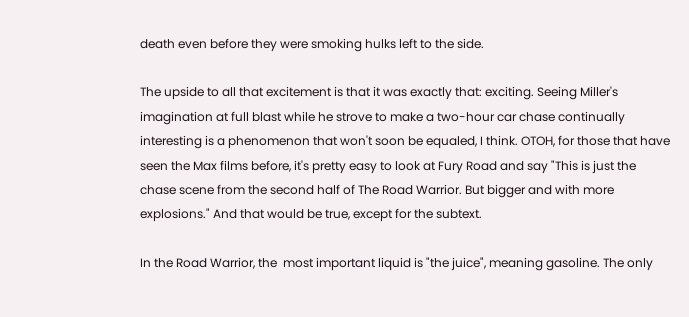death even before they were smoking hulks left to the side.

The upside to all that excitement is that it was exactly that: exciting. Seeing Miller's imagination at full blast while he strove to make a two-hour car chase continually interesting is a phenomenon that won't soon be equaled, I think. OTOH, for those that have seen the Max films before, it's pretty easy to look at Fury Road and say "This is just the chase scene from the second half of The Road Warrior. But bigger and with more explosions." And that would be true, except for the subtext.

In the Road Warrior, the  most important liquid is "the juice", meaning gasoline. The only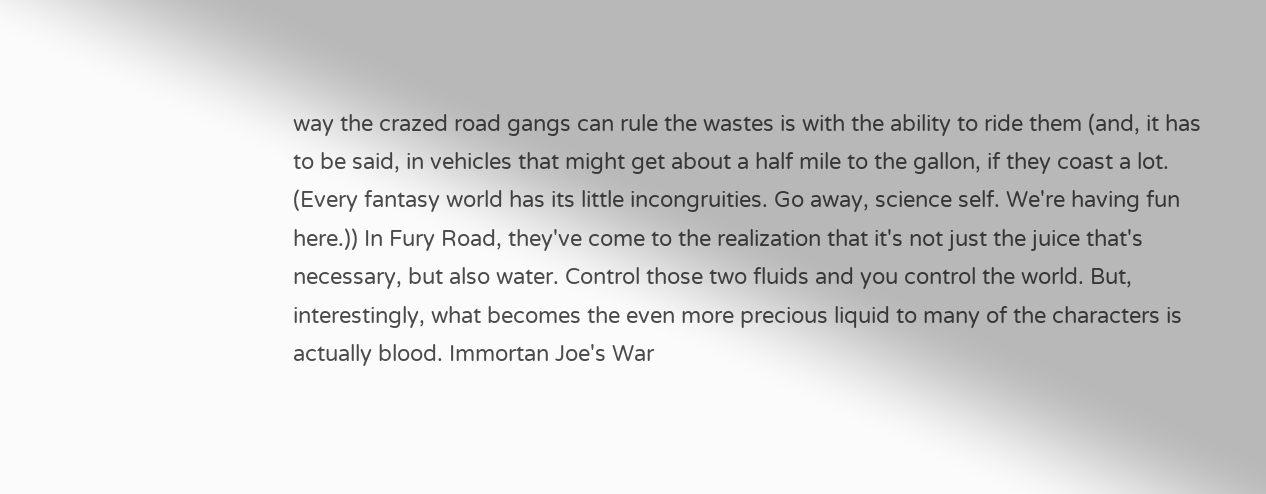way the crazed road gangs can rule the wastes is with the ability to ride them (and, it has to be said, in vehicles that might get about a half mile to the gallon, if they coast a lot. (Every fantasy world has its little incongruities. Go away, science self. We're having fun here.)) In Fury Road, they've come to the realization that it's not just the juice that's necessary, but also water. Control those two fluids and you control the world. But, interestingly, what becomes the even more precious liquid to many of the characters is actually blood. Immortan Joe's War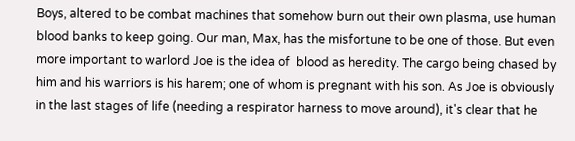Boys, altered to be combat machines that somehow burn out their own plasma, use human blood banks to keep going. Our man, Max, has the misfortune to be one of those. But even more important to warlord Joe is the idea of  blood as heredity. The cargo being chased by him and his warriors is his harem; one of whom is pregnant with his son. As Joe is obviously in the last stages of life (needing a respirator harness to move around), it's clear that he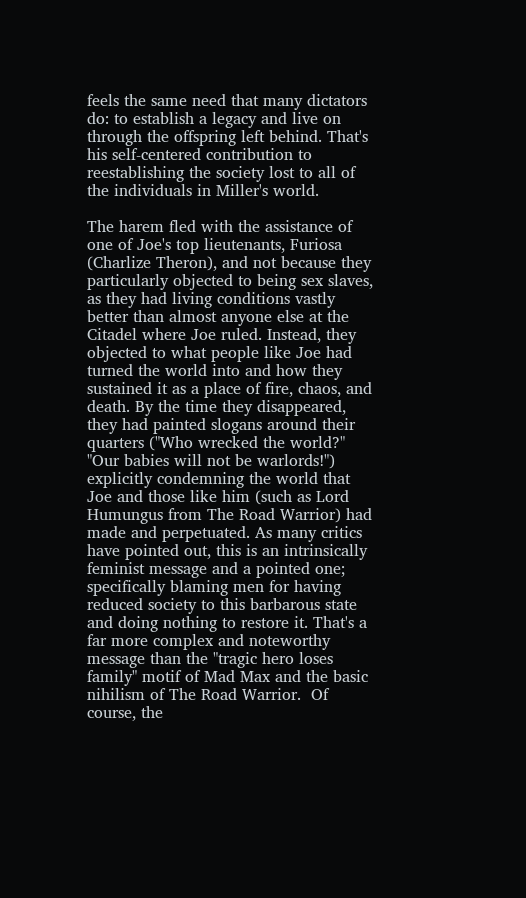feels the same need that many dictators do: to establish a legacy and live on through the offspring left behind. That's his self-centered contribution to reestablishing the society lost to all of the individuals in Miller's world.

The harem fled with the assistance of one of Joe's top lieutenants, Furiosa (Charlize Theron), and not because they particularly objected to being sex slaves, as they had living conditions vastly better than almost anyone else at the Citadel where Joe ruled. Instead, they objected to what people like Joe had turned the world into and how they sustained it as a place of fire, chaos, and death. By the time they disappeared, they had painted slogans around their quarters ("Who wrecked the world?" "Our babies will not be warlords!") explicitly condemning the world that Joe and those like him (such as Lord Humungus from The Road Warrior) had made and perpetuated. As many critics have pointed out, this is an intrinsically feminist message and a pointed one; specifically blaming men for having reduced society to this barbarous state and doing nothing to restore it. That's a far more complex and noteworthy message than the "tragic hero loses family" motif of Mad Max and the basic nihilism of The Road Warrior.  Of course, the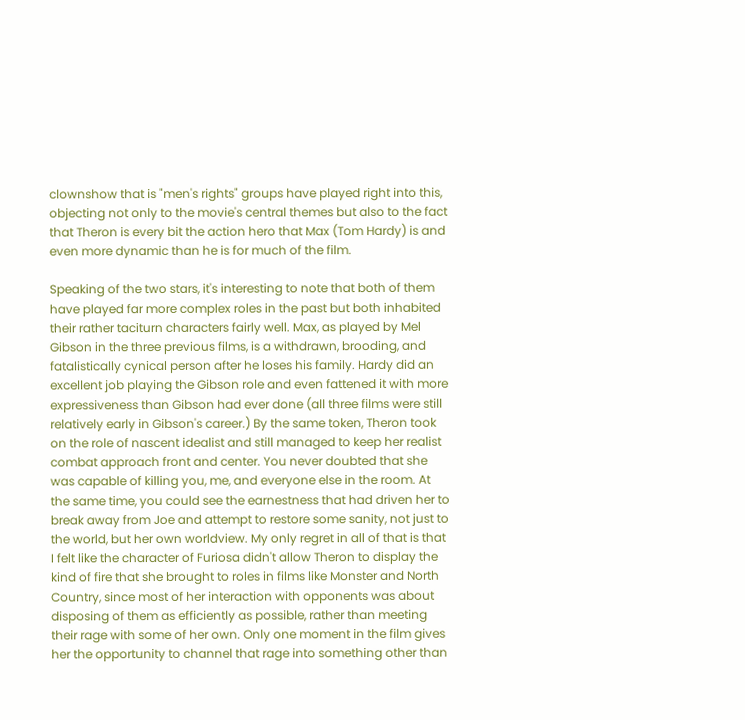clownshow that is "men's rights" groups have played right into this, objecting not only to the movie's central themes but also to the fact that Theron is every bit the action hero that Max (Tom Hardy) is and even more dynamic than he is for much of the film.

Speaking of the two stars, it's interesting to note that both of them have played far more complex roles in the past but both inhabited their rather taciturn characters fairly well. Max, as played by Mel Gibson in the three previous films, is a withdrawn, brooding, and fatalistically cynical person after he loses his family. Hardy did an excellent job playing the Gibson role and even fattened it with more expressiveness than Gibson had ever done (all three films were still relatively early in Gibson's career.) By the same token, Theron took on the role of nascent idealist and still managed to keep her realist combat approach front and center. You never doubted that she was capable of killing you, me, and everyone else in the room. At the same time, you could see the earnestness that had driven her to break away from Joe and attempt to restore some sanity, not just to the world, but her own worldview. My only regret in all of that is that I felt like the character of Furiosa didn't allow Theron to display the kind of fire that she brought to roles in films like Monster and North Country, since most of her interaction with opponents was about disposing of them as efficiently as possible, rather than meeting their rage with some of her own. Only one moment in the film gives her the opportunity to channel that rage into something other than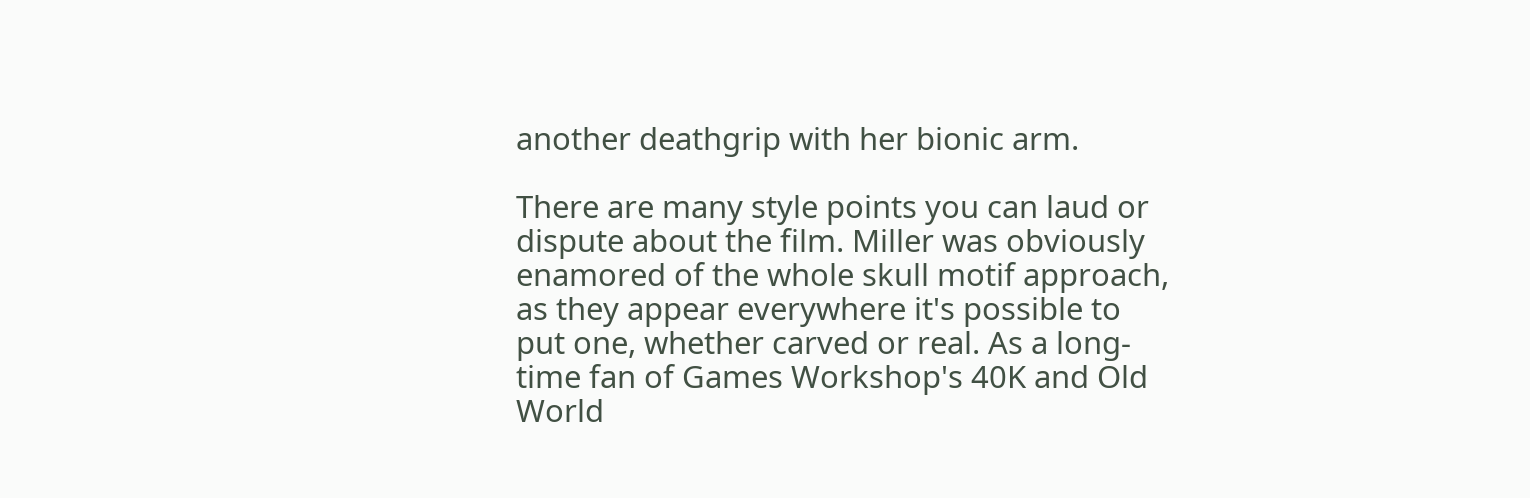another deathgrip with her bionic arm.

There are many style points you can laud or dispute about the film. Miller was obviously enamored of the whole skull motif approach, as they appear everywhere it's possible to put one, whether carved or real. As a long-time fan of Games Workshop's 40K and Old World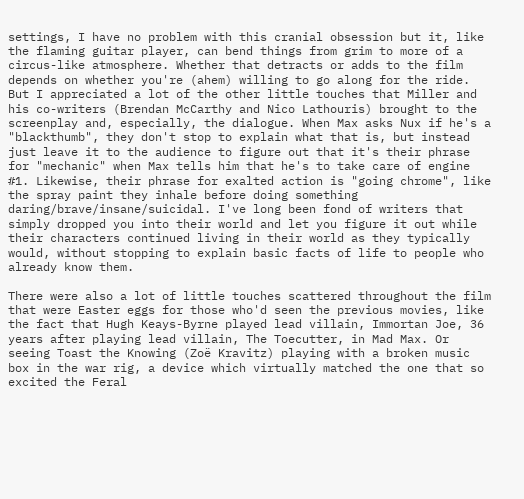settings, I have no problem with this cranial obsession but it, like the flaming guitar player, can bend things from grim to more of a circus-like atmosphere. Whether that detracts or adds to the film depends on whether you're (ahem) willing to go along for the ride. But I appreciated a lot of the other little touches that Miller and his co-writers (Brendan McCarthy and Nico Lathouris) brought to the screenplay and, especially, the dialogue. When Max asks Nux if he's a "blackthumb", they don't stop to explain what that is, but instead just leave it to the audience to figure out that it's their phrase for "mechanic" when Max tells him that he's to take care of engine #1. Likewise, their phrase for exalted action is "going chrome", like the spray paint they inhale before doing something daring/brave/insane/suicidal. I've long been fond of writers that simply dropped you into their world and let you figure it out while their characters continued living in their world as they typically would, without stopping to explain basic facts of life to people who already know them.

There were also a lot of little touches scattered throughout the film that were Easter eggs for those who'd seen the previous movies, like the fact that Hugh Keays-Byrne played lead villain, Immortan Joe, 36 years after playing lead villain, The Toecutter, in Mad Max. Or seeing Toast the Knowing (Zoë Kravitz) playing with a broken music box in the war rig, a device which virtually matched the one that so excited the Feral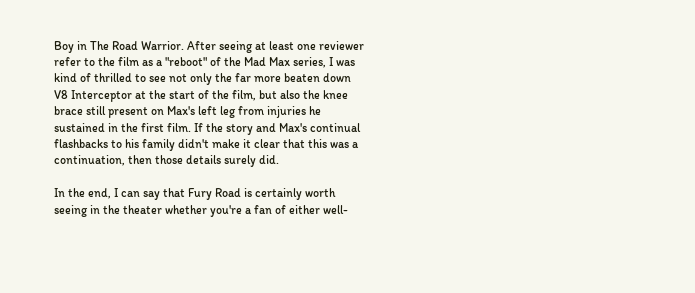Boy in The Road Warrior. After seeing at least one reviewer refer to the film as a "reboot" of the Mad Max series, I was kind of thrilled to see not only the far more beaten down V8 Interceptor at the start of the film, but also the knee brace still present on Max's left leg from injuries he sustained in the first film. If the story and Max's continual flashbacks to his family didn't make it clear that this was a continuation, then those details surely did.

In the end, I can say that Fury Road is certainly worth seeing in the theater whether you're a fan of either well-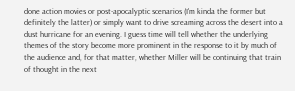done action movies or post-apocalyptic scenarios (I'm kinda the former but definitely the latter) or simply want to drive screaming across the desert into a dust hurricane for an evening. I guess time will tell whether the underlying themes of the story become more prominent in the response to it by much of the audience and, for that matter, whether Miller will be continuing that train of thought in the next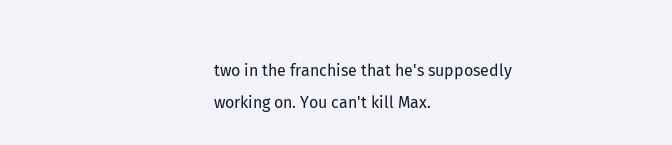two in the franchise that he's supposedly working on. You can't kill Max.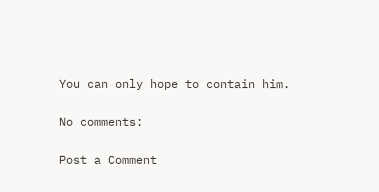You can only hope to contain him.

No comments:

Post a Comment